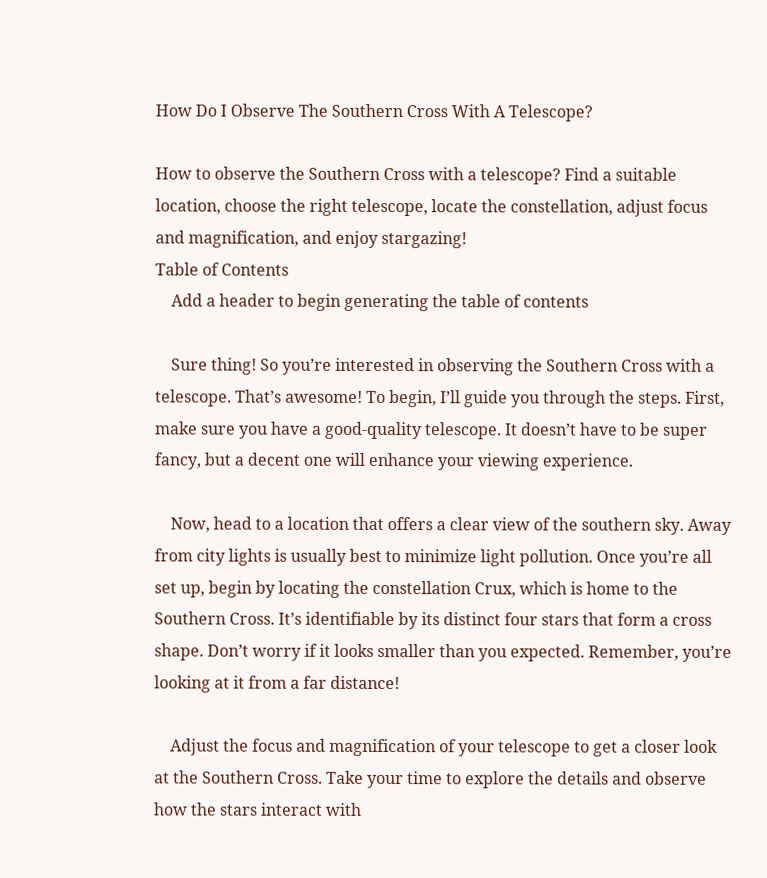How Do I Observe The Southern Cross With A Telescope?

How to observe the Southern Cross with a telescope? Find a suitable location, choose the right telescope, locate the constellation, adjust focus and magnification, and enjoy stargazing!
Table of Contents
    Add a header to begin generating the table of contents

    Sure thing! So you’re interested in observing the Southern Cross with a telescope. That’s awesome! To begin, I’ll guide you through the steps. First, make sure you have a good-quality telescope. It doesn’t have to be super fancy, but a decent one will enhance your viewing experience.

    Now, head to a location that offers a clear view of the southern sky. Away from city lights is usually best to minimize light pollution. Once you’re all set up, begin by locating the constellation Crux, which is home to the Southern Cross. It’s identifiable by its distinct four stars that form a cross shape. Don’t worry if it looks smaller than you expected. Remember, you’re looking at it from a far distance!

    Adjust the focus and magnification of your telescope to get a closer look at the Southern Cross. Take your time to explore the details and observe how the stars interact with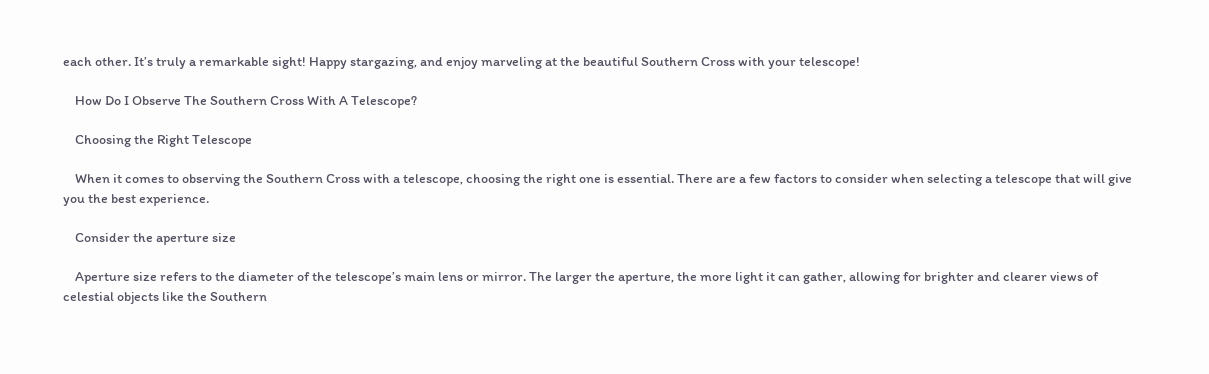each other. It’s truly a remarkable sight! Happy stargazing, and enjoy marveling at the beautiful Southern Cross with your telescope!

    How Do I Observe The Southern Cross With A Telescope?

    Choosing the Right Telescope

    When it comes to observing the Southern Cross with a telescope, choosing the right one is essential. There are a few factors to consider when selecting a telescope that will give you the best experience.

    Consider the aperture size

    Aperture size refers to the diameter of the telescope’s main lens or mirror. The larger the aperture, the more light it can gather, allowing for brighter and clearer views of celestial objects like the Southern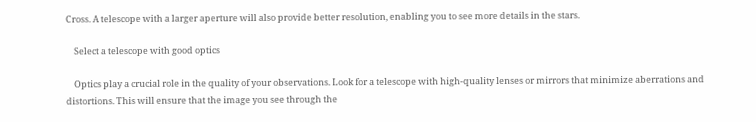Cross. A telescope with a larger aperture will also provide better resolution, enabling you to see more details in the stars.

    Select a telescope with good optics

    Optics play a crucial role in the quality of your observations. Look for a telescope with high-quality lenses or mirrors that minimize aberrations and distortions. This will ensure that the image you see through the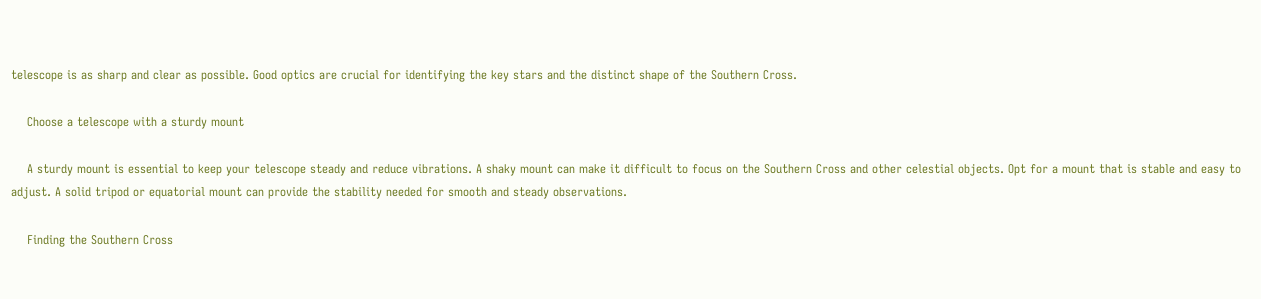telescope is as sharp and clear as possible. Good optics are crucial for identifying the key stars and the distinct shape of the Southern Cross.

    Choose a telescope with a sturdy mount

    A sturdy mount is essential to keep your telescope steady and reduce vibrations. A shaky mount can make it difficult to focus on the Southern Cross and other celestial objects. Opt for a mount that is stable and easy to adjust. A solid tripod or equatorial mount can provide the stability needed for smooth and steady observations.

    Finding the Southern Cross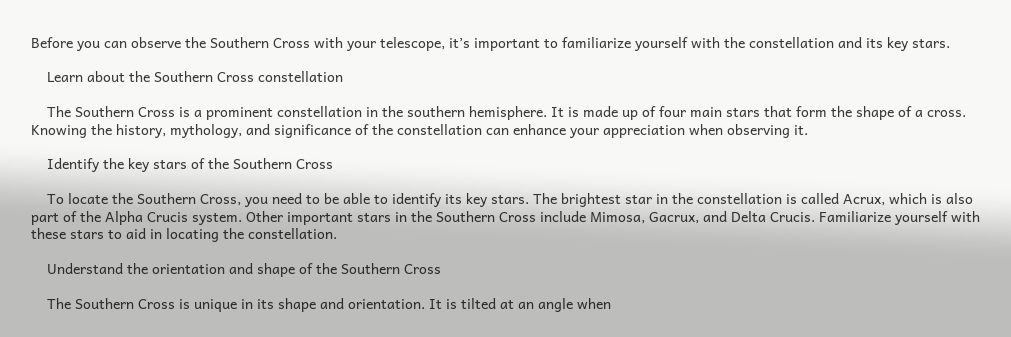Before you can observe the Southern Cross with your telescope, it’s important to familiarize yourself with the constellation and its key stars.

    Learn about the Southern Cross constellation

    The Southern Cross is a prominent constellation in the southern hemisphere. It is made up of four main stars that form the shape of a cross. Knowing the history, mythology, and significance of the constellation can enhance your appreciation when observing it.

    Identify the key stars of the Southern Cross

    To locate the Southern Cross, you need to be able to identify its key stars. The brightest star in the constellation is called Acrux, which is also part of the Alpha Crucis system. Other important stars in the Southern Cross include Mimosa, Gacrux, and Delta Crucis. Familiarize yourself with these stars to aid in locating the constellation.

    Understand the orientation and shape of the Southern Cross

    The Southern Cross is unique in its shape and orientation. It is tilted at an angle when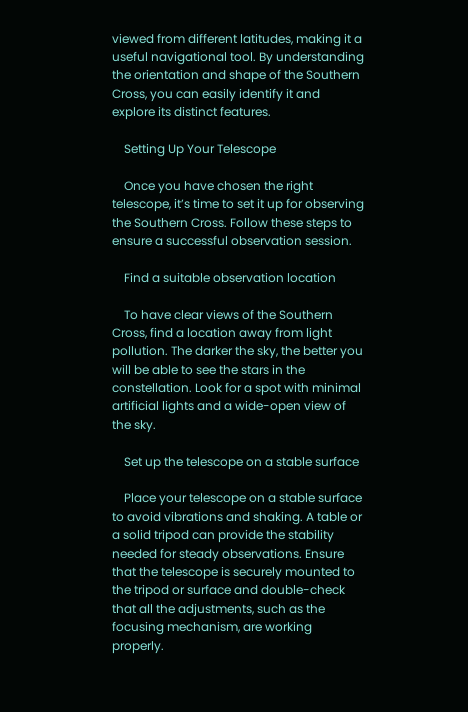viewed from different latitudes, making it a useful navigational tool. By understanding the orientation and shape of the Southern Cross, you can easily identify it and explore its distinct features.

    Setting Up Your Telescope

    Once you have chosen the right telescope, it’s time to set it up for observing the Southern Cross. Follow these steps to ensure a successful observation session.

    Find a suitable observation location

    To have clear views of the Southern Cross, find a location away from light pollution. The darker the sky, the better you will be able to see the stars in the constellation. Look for a spot with minimal artificial lights and a wide-open view of the sky.

    Set up the telescope on a stable surface

    Place your telescope on a stable surface to avoid vibrations and shaking. A table or a solid tripod can provide the stability needed for steady observations. Ensure that the telescope is securely mounted to the tripod or surface and double-check that all the adjustments, such as the focusing mechanism, are working properly.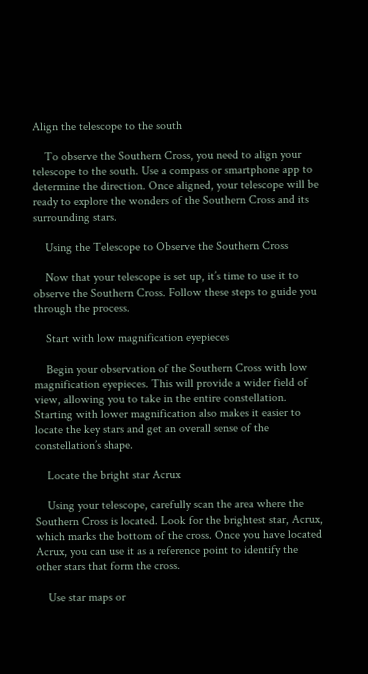Align the telescope to the south

    To observe the Southern Cross, you need to align your telescope to the south. Use a compass or smartphone app to determine the direction. Once aligned, your telescope will be ready to explore the wonders of the Southern Cross and its surrounding stars.

    Using the Telescope to Observe the Southern Cross

    Now that your telescope is set up, it’s time to use it to observe the Southern Cross. Follow these steps to guide you through the process.

    Start with low magnification eyepieces

    Begin your observation of the Southern Cross with low magnification eyepieces. This will provide a wider field of view, allowing you to take in the entire constellation. Starting with lower magnification also makes it easier to locate the key stars and get an overall sense of the constellation’s shape.

    Locate the bright star Acrux

    Using your telescope, carefully scan the area where the Southern Cross is located. Look for the brightest star, Acrux, which marks the bottom of the cross. Once you have located Acrux, you can use it as a reference point to identify the other stars that form the cross.

    Use star maps or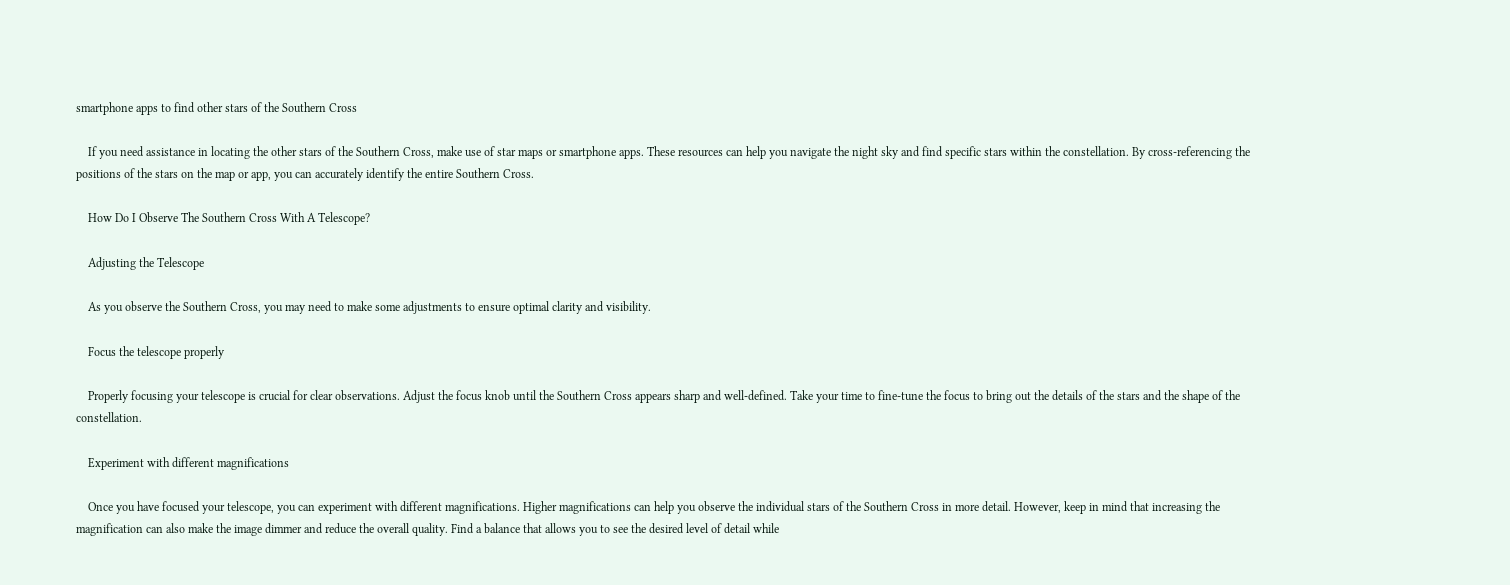smartphone apps to find other stars of the Southern Cross

    If you need assistance in locating the other stars of the Southern Cross, make use of star maps or smartphone apps. These resources can help you navigate the night sky and find specific stars within the constellation. By cross-referencing the positions of the stars on the map or app, you can accurately identify the entire Southern Cross.

    How Do I Observe The Southern Cross With A Telescope?

    Adjusting the Telescope

    As you observe the Southern Cross, you may need to make some adjustments to ensure optimal clarity and visibility.

    Focus the telescope properly

    Properly focusing your telescope is crucial for clear observations. Adjust the focus knob until the Southern Cross appears sharp and well-defined. Take your time to fine-tune the focus to bring out the details of the stars and the shape of the constellation.

    Experiment with different magnifications

    Once you have focused your telescope, you can experiment with different magnifications. Higher magnifications can help you observe the individual stars of the Southern Cross in more detail. However, keep in mind that increasing the magnification can also make the image dimmer and reduce the overall quality. Find a balance that allows you to see the desired level of detail while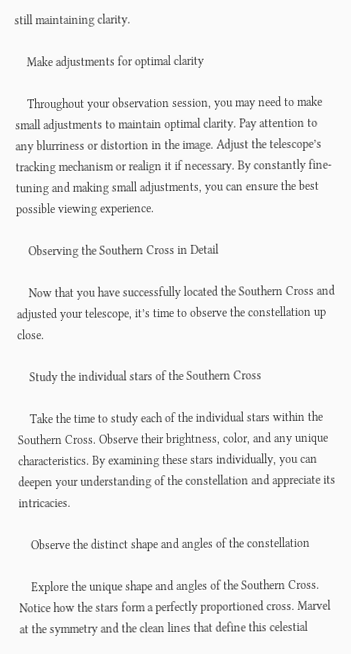still maintaining clarity.

    Make adjustments for optimal clarity

    Throughout your observation session, you may need to make small adjustments to maintain optimal clarity. Pay attention to any blurriness or distortion in the image. Adjust the telescope’s tracking mechanism or realign it if necessary. By constantly fine-tuning and making small adjustments, you can ensure the best possible viewing experience.

    Observing the Southern Cross in Detail

    Now that you have successfully located the Southern Cross and adjusted your telescope, it’s time to observe the constellation up close.

    Study the individual stars of the Southern Cross

    Take the time to study each of the individual stars within the Southern Cross. Observe their brightness, color, and any unique characteristics. By examining these stars individually, you can deepen your understanding of the constellation and appreciate its intricacies.

    Observe the distinct shape and angles of the constellation

    Explore the unique shape and angles of the Southern Cross. Notice how the stars form a perfectly proportioned cross. Marvel at the symmetry and the clean lines that define this celestial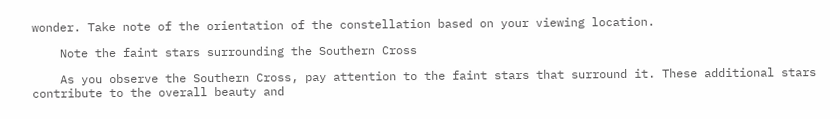wonder. Take note of the orientation of the constellation based on your viewing location.

    Note the faint stars surrounding the Southern Cross

    As you observe the Southern Cross, pay attention to the faint stars that surround it. These additional stars contribute to the overall beauty and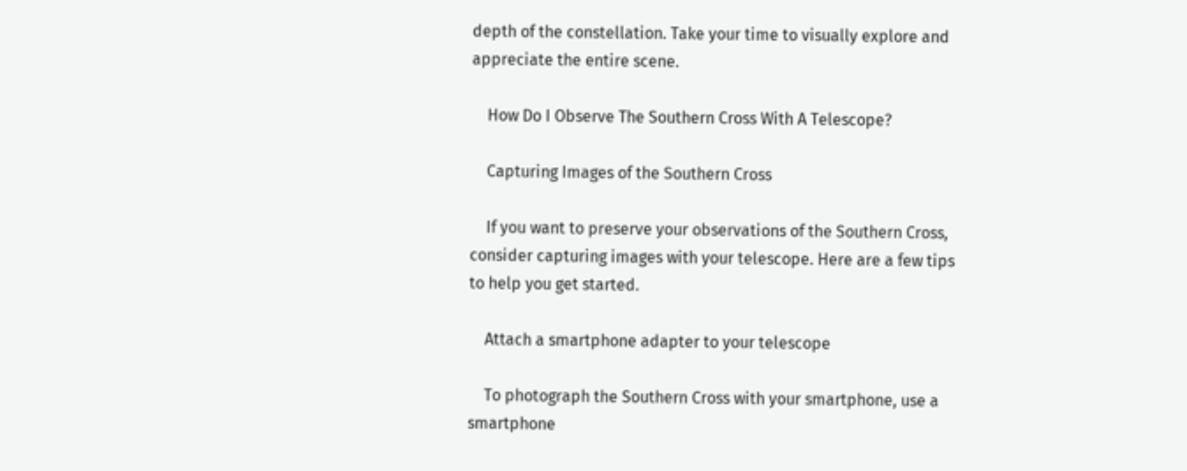depth of the constellation. Take your time to visually explore and appreciate the entire scene.

    How Do I Observe The Southern Cross With A Telescope?

    Capturing Images of the Southern Cross

    If you want to preserve your observations of the Southern Cross, consider capturing images with your telescope. Here are a few tips to help you get started.

    Attach a smartphone adapter to your telescope

    To photograph the Southern Cross with your smartphone, use a smartphone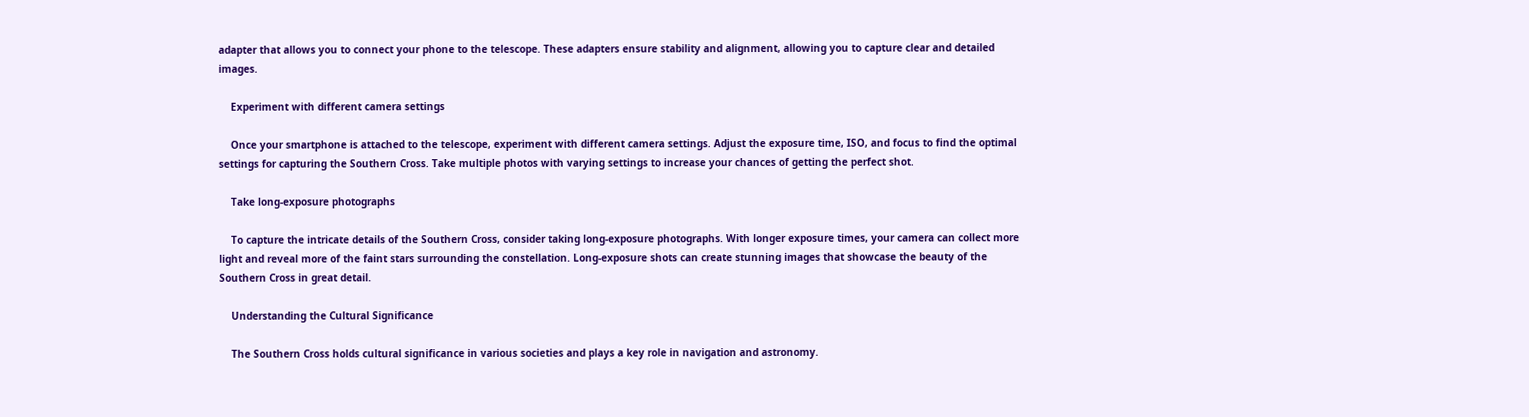adapter that allows you to connect your phone to the telescope. These adapters ensure stability and alignment, allowing you to capture clear and detailed images.

    Experiment with different camera settings

    Once your smartphone is attached to the telescope, experiment with different camera settings. Adjust the exposure time, ISO, and focus to find the optimal settings for capturing the Southern Cross. Take multiple photos with varying settings to increase your chances of getting the perfect shot.

    Take long-exposure photographs

    To capture the intricate details of the Southern Cross, consider taking long-exposure photographs. With longer exposure times, your camera can collect more light and reveal more of the faint stars surrounding the constellation. Long-exposure shots can create stunning images that showcase the beauty of the Southern Cross in great detail.

    Understanding the Cultural Significance

    The Southern Cross holds cultural significance in various societies and plays a key role in navigation and astronomy.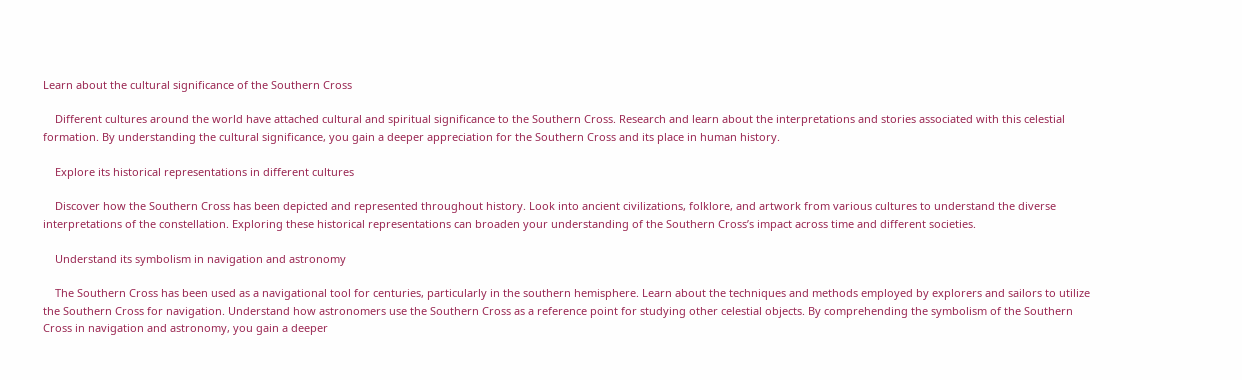Learn about the cultural significance of the Southern Cross

    Different cultures around the world have attached cultural and spiritual significance to the Southern Cross. Research and learn about the interpretations and stories associated with this celestial formation. By understanding the cultural significance, you gain a deeper appreciation for the Southern Cross and its place in human history.

    Explore its historical representations in different cultures

    Discover how the Southern Cross has been depicted and represented throughout history. Look into ancient civilizations, folklore, and artwork from various cultures to understand the diverse interpretations of the constellation. Exploring these historical representations can broaden your understanding of the Southern Cross’s impact across time and different societies.

    Understand its symbolism in navigation and astronomy

    The Southern Cross has been used as a navigational tool for centuries, particularly in the southern hemisphere. Learn about the techniques and methods employed by explorers and sailors to utilize the Southern Cross for navigation. Understand how astronomers use the Southern Cross as a reference point for studying other celestial objects. By comprehending the symbolism of the Southern Cross in navigation and astronomy, you gain a deeper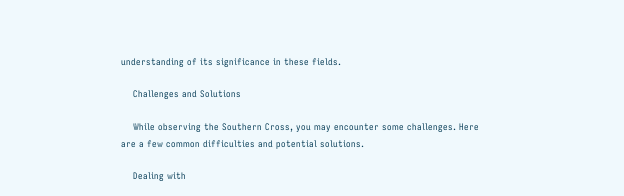understanding of its significance in these fields.

    Challenges and Solutions

    While observing the Southern Cross, you may encounter some challenges. Here are a few common difficulties and potential solutions.

    Dealing with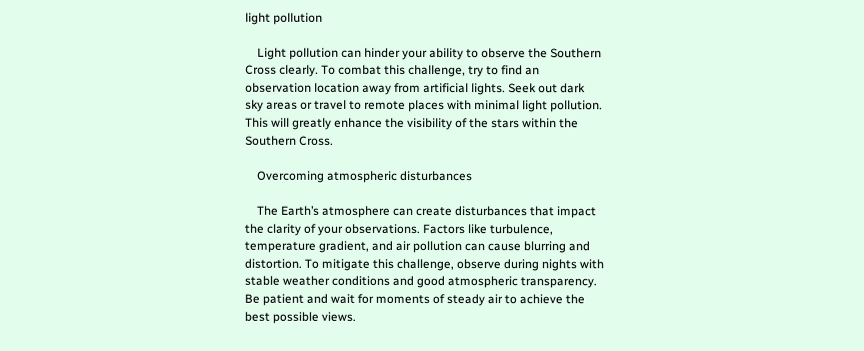light pollution

    Light pollution can hinder your ability to observe the Southern Cross clearly. To combat this challenge, try to find an observation location away from artificial lights. Seek out dark sky areas or travel to remote places with minimal light pollution. This will greatly enhance the visibility of the stars within the Southern Cross.

    Overcoming atmospheric disturbances

    The Earth’s atmosphere can create disturbances that impact the clarity of your observations. Factors like turbulence, temperature gradient, and air pollution can cause blurring and distortion. To mitigate this challenge, observe during nights with stable weather conditions and good atmospheric transparency. Be patient and wait for moments of steady air to achieve the best possible views.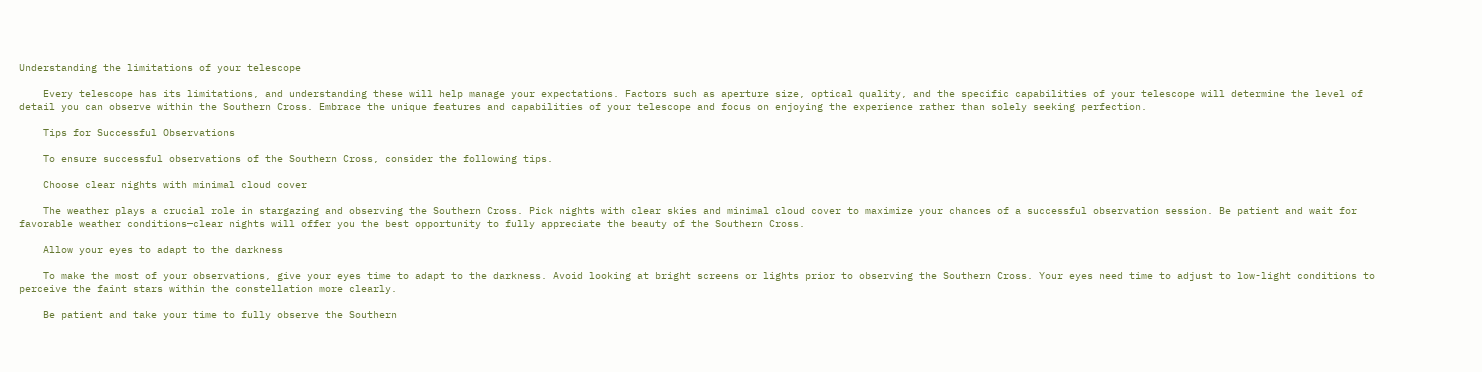Understanding the limitations of your telescope

    Every telescope has its limitations, and understanding these will help manage your expectations. Factors such as aperture size, optical quality, and the specific capabilities of your telescope will determine the level of detail you can observe within the Southern Cross. Embrace the unique features and capabilities of your telescope and focus on enjoying the experience rather than solely seeking perfection.

    Tips for Successful Observations

    To ensure successful observations of the Southern Cross, consider the following tips.

    Choose clear nights with minimal cloud cover

    The weather plays a crucial role in stargazing and observing the Southern Cross. Pick nights with clear skies and minimal cloud cover to maximize your chances of a successful observation session. Be patient and wait for favorable weather conditions—clear nights will offer you the best opportunity to fully appreciate the beauty of the Southern Cross.

    Allow your eyes to adapt to the darkness

    To make the most of your observations, give your eyes time to adapt to the darkness. Avoid looking at bright screens or lights prior to observing the Southern Cross. Your eyes need time to adjust to low-light conditions to perceive the faint stars within the constellation more clearly.

    Be patient and take your time to fully observe the Southern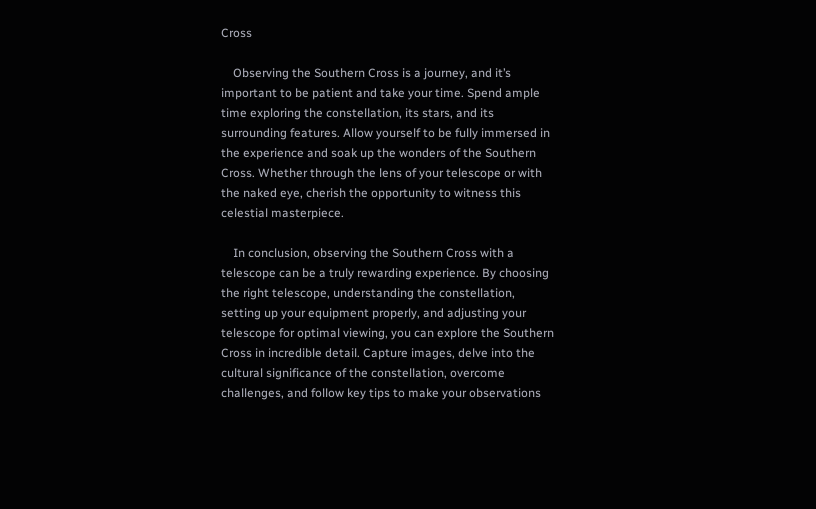Cross

    Observing the Southern Cross is a journey, and it’s important to be patient and take your time. Spend ample time exploring the constellation, its stars, and its surrounding features. Allow yourself to be fully immersed in the experience and soak up the wonders of the Southern Cross. Whether through the lens of your telescope or with the naked eye, cherish the opportunity to witness this celestial masterpiece.

    In conclusion, observing the Southern Cross with a telescope can be a truly rewarding experience. By choosing the right telescope, understanding the constellation, setting up your equipment properly, and adjusting your telescope for optimal viewing, you can explore the Southern Cross in incredible detail. Capture images, delve into the cultural significance of the constellation, overcome challenges, and follow key tips to make your observations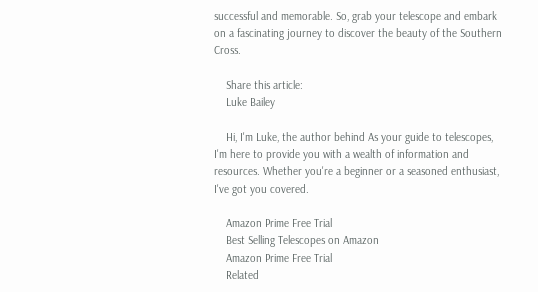successful and memorable. So, grab your telescope and embark on a fascinating journey to discover the beauty of the Southern Cross.

    Share this article:
    Luke Bailey

    Hi, I'm Luke, the author behind As your guide to telescopes, I'm here to provide you with a wealth of information and resources. Whether you're a beginner or a seasoned enthusiast, I've got you covered.

    Amazon Prime Free Trial
    Best Selling Telescopes on Amazon
    Amazon Prime Free Trial
    Related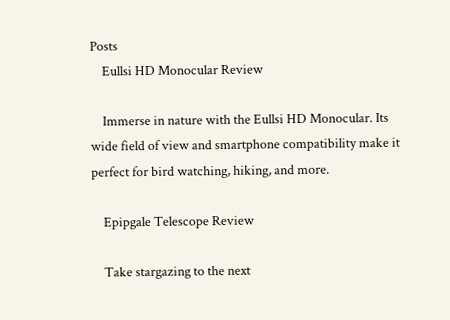Posts
    Eullsi HD Monocular Review

    Immerse in nature with the Eullsi HD Monocular. Its wide field of view and smartphone compatibility make it perfect for bird watching, hiking, and more.

    Epipgale Telescope Review

    Take stargazing to the next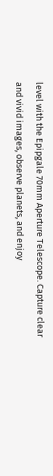level with the Epipgale 70mm Aperture Telescope. Capture clear and vivid images, observe planets, and enjoy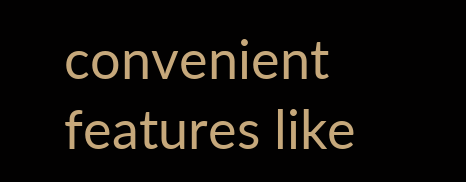convenient features like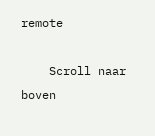remote

    Scroll naar boven